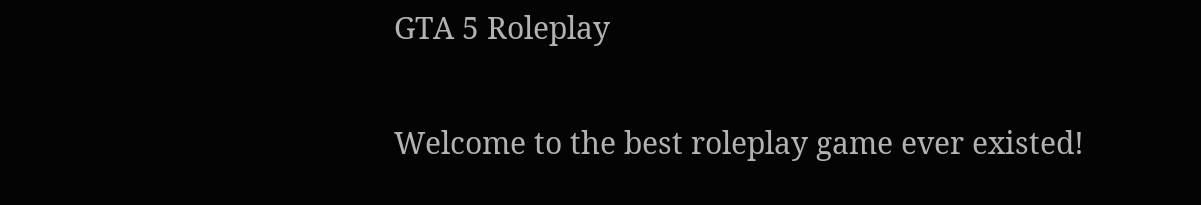GTA 5 Roleplay

Welcome to the best roleplay game ever existed!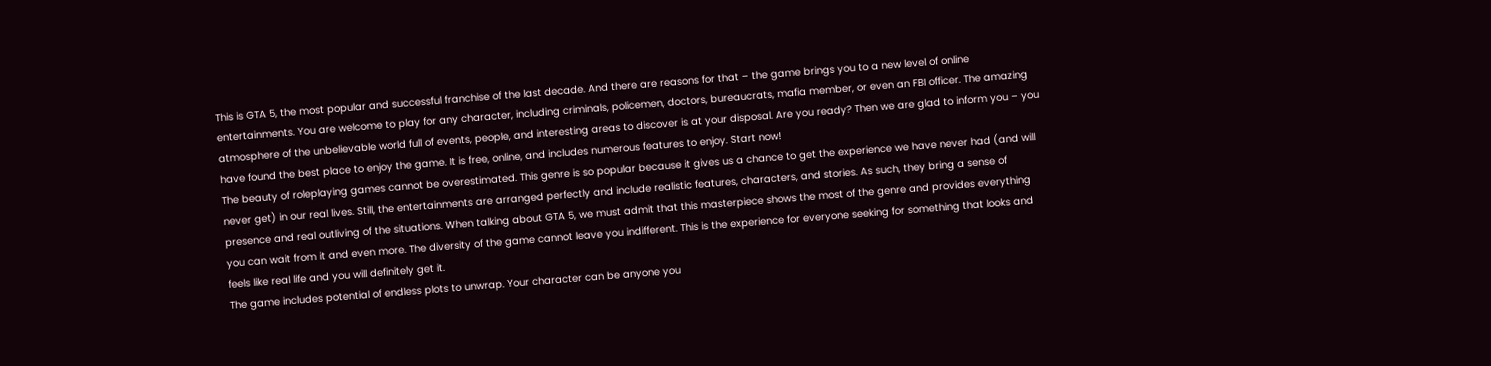This is GTA 5, the most popular and successful franchise of the last decade. And there are reasons for that – the game brings you to a new level of online entertainments. You are welcome to play for any character, including criminals, policemen, doctors, bureaucrats, mafia member, or even an FBI officer. The amazing atmosphere of the unbelievable world full of events, people, and interesting areas to discover is at your disposal. Are you ready? Then we are glad to inform you – you have found the best place to enjoy the game. It is free, online, and includes numerous features to enjoy. Start now!
The beauty of roleplaying games cannot be overestimated. This genre is so popular because it gives us a chance to get the experience we have never had (and will never get) in our real lives. Still, the entertainments are arranged perfectly and include realistic features, characters, and stories. As such, they bring a sense of presence and real outliving of the situations. When talking about GTA 5, we must admit that this masterpiece shows the most of the genre and provides everything you can wait from it and even more. The diversity of the game cannot leave you indifferent. This is the experience for everyone seeking for something that looks and feels like real life and you will definitely get it.
The game includes potential of endless plots to unwrap. Your character can be anyone you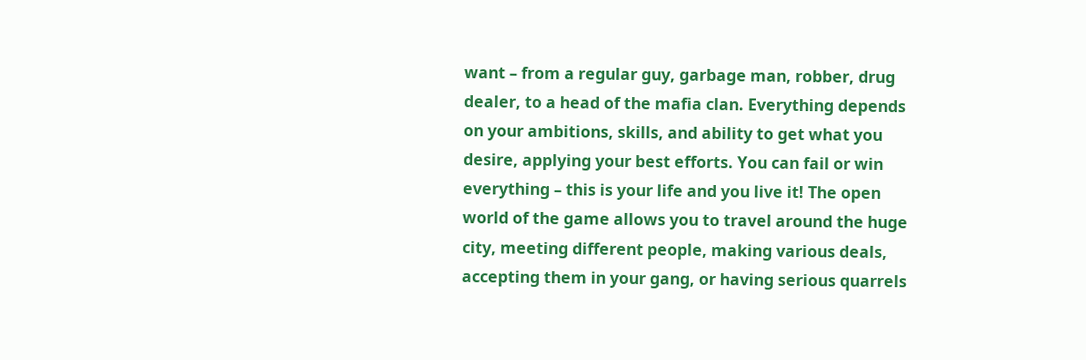want – from a regular guy, garbage man, robber, drug dealer, to a head of the mafia clan. Everything depends on your ambitions, skills, and ability to get what you desire, applying your best efforts. You can fail or win everything – this is your life and you live it! The open world of the game allows you to travel around the huge city, meeting different people, making various deals, accepting them in your gang, or having serious quarrels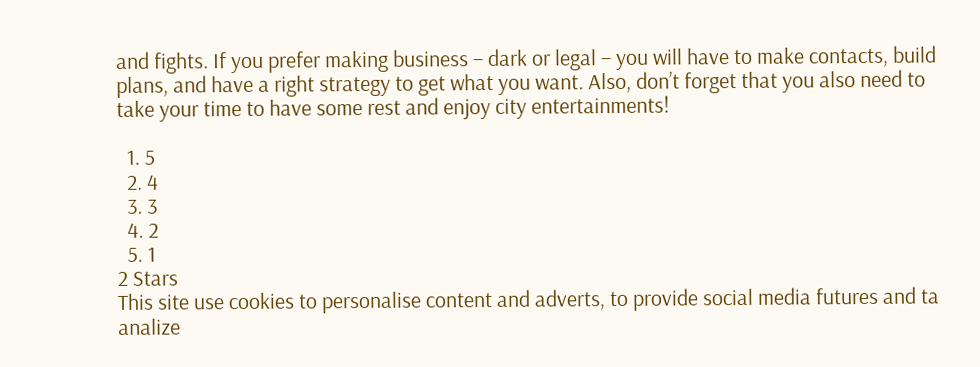and fights. If you prefer making business – dark or legal – you will have to make contacts, build plans, and have a right strategy to get what you want. Also, don’t forget that you also need to take your time to have some rest and enjoy city entertainments!

  1. 5
  2. 4
  3. 3
  4. 2
  5. 1
2 Stars
This site use cookies to personalise content and adverts, to provide social media futures and ta analize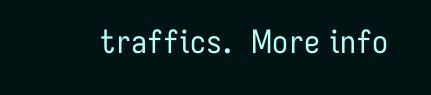traffics.  More info